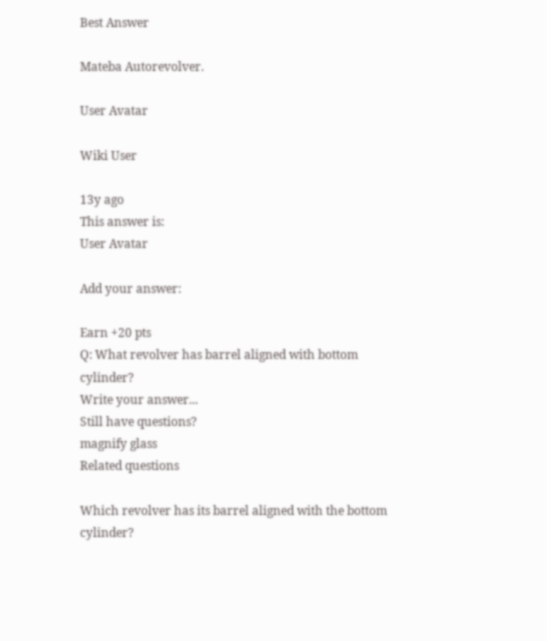Best Answer

Mateba Autorevolver.

User Avatar

Wiki User

13y ago
This answer is:
User Avatar

Add your answer:

Earn +20 pts
Q: What revolver has barrel aligned with bottom cylinder?
Write your answer...
Still have questions?
magnify glass
Related questions

Which revolver has its barrel aligned with the bottom cylinder?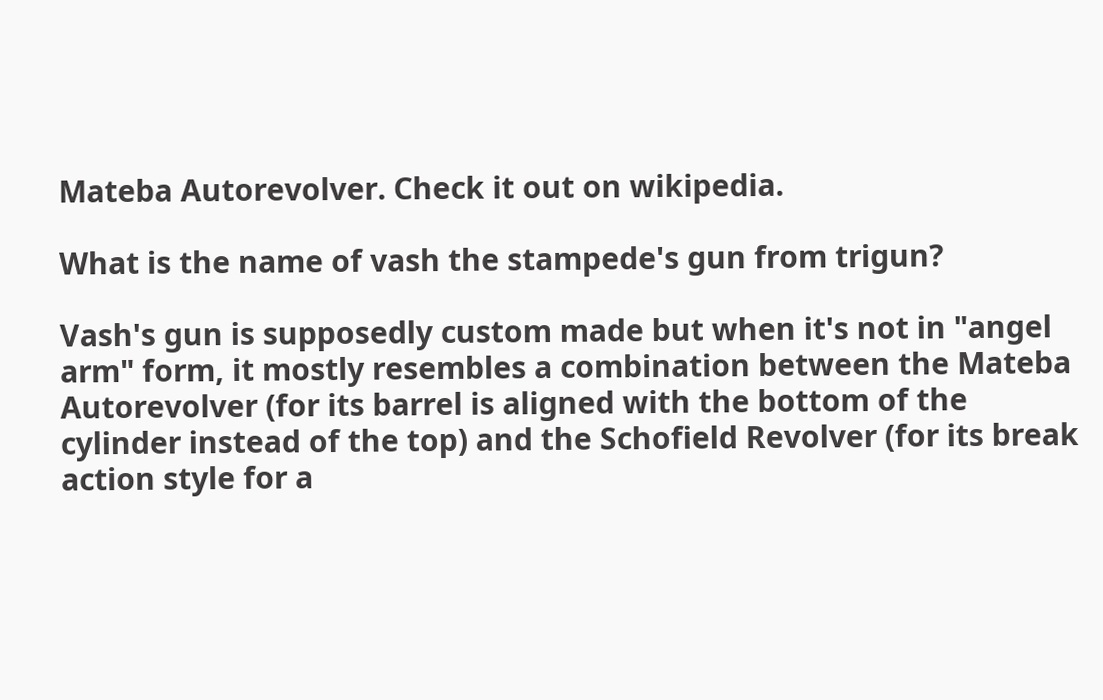Mateba Autorevolver. Check it out on wikipedia.

What is the name of vash the stampede's gun from trigun?

Vash's gun is supposedly custom made but when it's not in "angel arm" form, it mostly resembles a combination between the Mateba Autorevolver (for its barrel is aligned with the bottom of the cylinder instead of the top) and the Schofield Revolver (for its break action style for a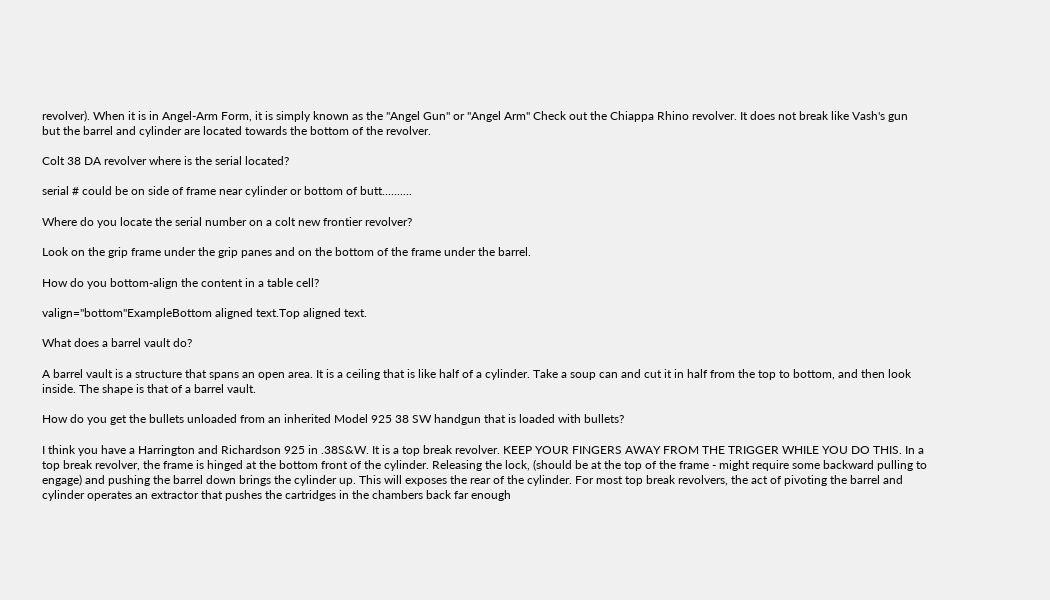revolver). When it is in Angel-Arm Form, it is simply known as the "Angel Gun" or "Angel Arm" Check out the Chiappa Rhino revolver. It does not break like Vash's gun but the barrel and cylinder are located towards the bottom of the revolver.

Colt 38 DA revolver where is the serial located?

serial # could be on side of frame near cylinder or bottom of butt..........

Where do you locate the serial number on a colt new frontier revolver?

Look on the grip frame under the grip panes and on the bottom of the frame under the barrel.

How do you bottom-align the content in a table cell?

valign="bottom"ExampleBottom aligned text.Top aligned text.

What does a barrel vault do?

A barrel vault is a structure that spans an open area. It is a ceiling that is like half of a cylinder. Take a soup can and cut it in half from the top to bottom, and then look inside. The shape is that of a barrel vault.

How do you get the bullets unloaded from an inherited Model 925 38 SW handgun that is loaded with bullets?

I think you have a Harrington and Richardson 925 in .38S&W. It is a top break revolver. KEEP YOUR FINGERS AWAY FROM THE TRIGGER WHILE YOU DO THIS. In a top break revolver, the frame is hinged at the bottom front of the cylinder. Releasing the lock, (should be at the top of the frame - might require some backward pulling to engage) and pushing the barrel down brings the cylinder up. This will exposes the rear of the cylinder. For most top break revolvers, the act of pivoting the barrel and cylinder operates an extractor that pushes the cartridges in the chambers back far enough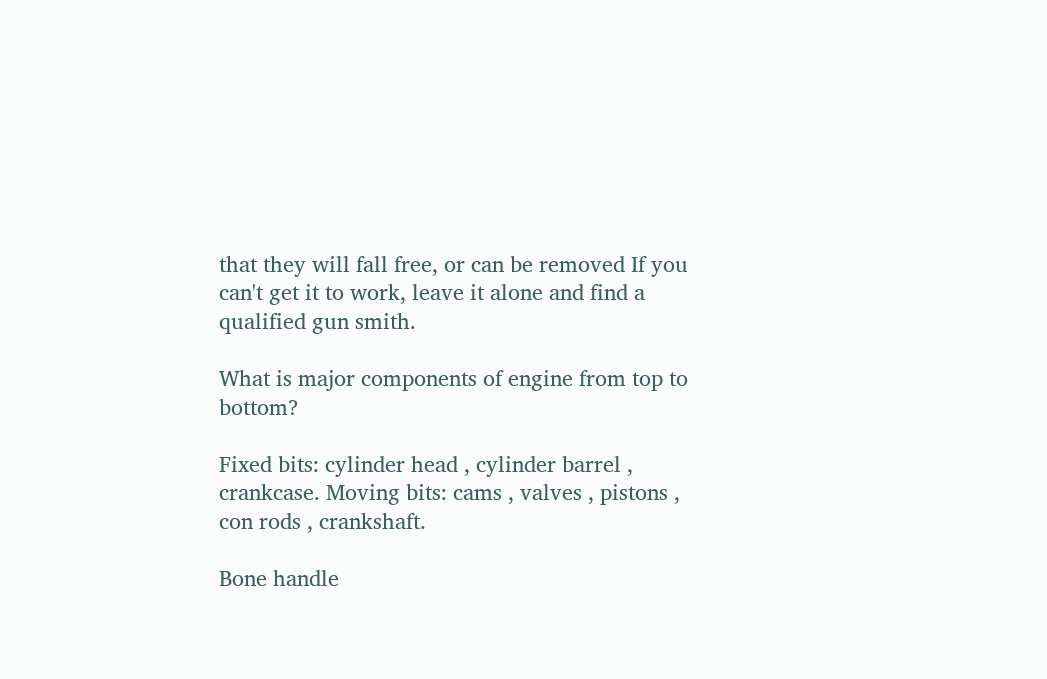that they will fall free, or can be removed If you can't get it to work, leave it alone and find a qualified gun smith.

What is major components of engine from top to bottom?

Fixed bits: cylinder head , cylinder barrel , crankcase. Moving bits: cams , valves , pistons , con rods , crankshaft.

Bone handle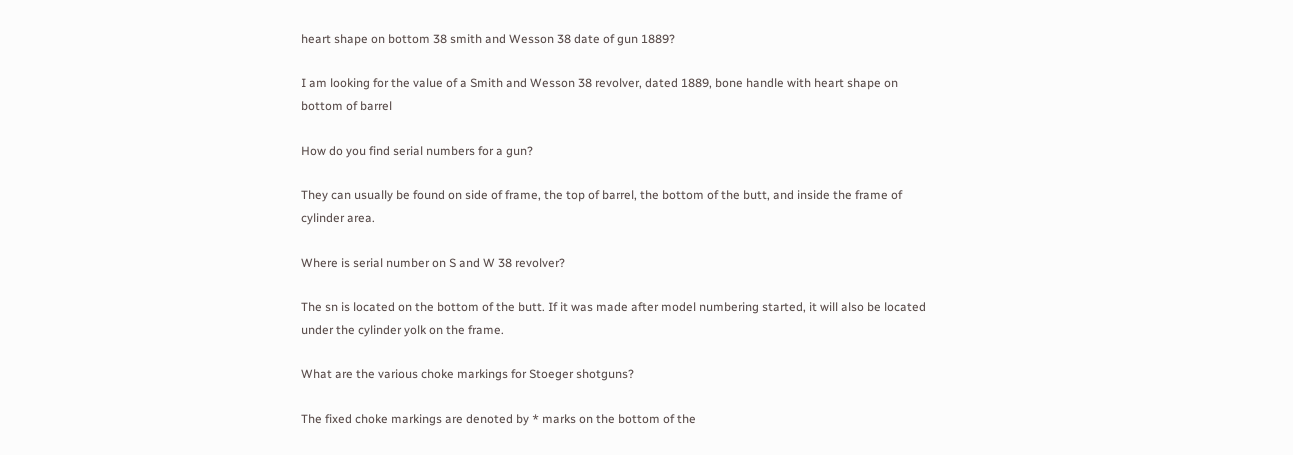heart shape on bottom 38 smith and Wesson 38 date of gun 1889?

I am looking for the value of a Smith and Wesson 38 revolver, dated 1889, bone handle with heart shape on bottom of barrel

How do you find serial numbers for a gun?

They can usually be found on side of frame, the top of barrel, the bottom of the butt, and inside the frame of cylinder area.

Where is serial number on S and W 38 revolver?

The sn is located on the bottom of the butt. If it was made after model numbering started, it will also be located under the cylinder yolk on the frame.

What are the various choke markings for Stoeger shotguns?

The fixed choke markings are denoted by * marks on the bottom of the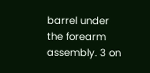barrel under the forearm assembly. 3 on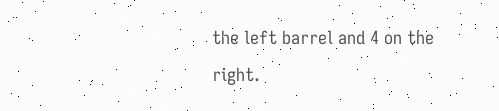the left barrel and 4 on the right.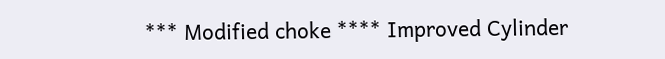*** Modified choke **** Improved Cylinder